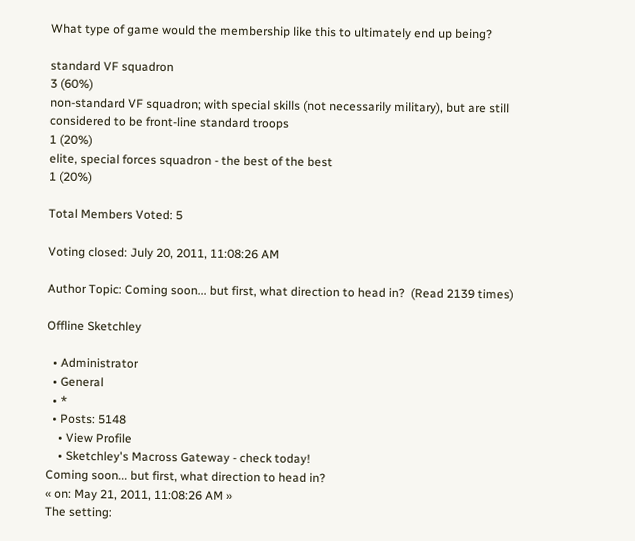What type of game would the membership like this to ultimately end up being?

standard VF squadron
3 (60%)
non-standard VF squadron; with special skills (not necessarily military), but are still considered to be front-line standard troops
1 (20%)
elite, special forces squadron - the best of the best
1 (20%)

Total Members Voted: 5

Voting closed: July 20, 2011, 11:08:26 AM

Author Topic: Coming soon... but first, what direction to head in?  (Read 2139 times)

Offline Sketchley

  • Administrator
  • General
  • *
  • Posts: 5148
    • View Profile
    • Sketchley's Macross Gateway - check today!
Coming soon... but first, what direction to head in?
« on: May 21, 2011, 11:08:26 AM »
The setting: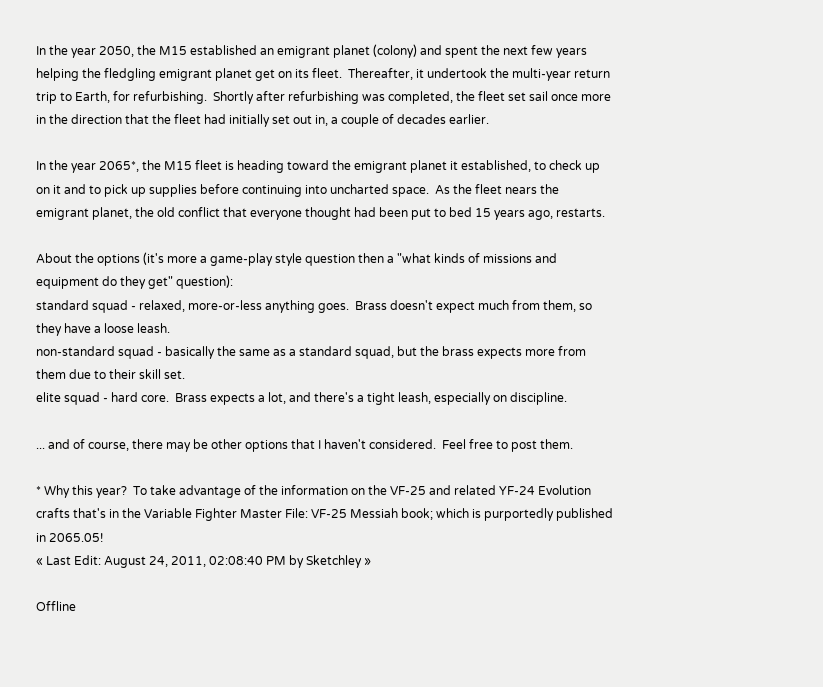In the year 2050, the M15 established an emigrant planet (colony) and spent the next few years helping the fledgling emigrant planet get on its fleet.  Thereafter, it undertook the multi-year return trip to Earth, for refurbishing.  Shortly after refurbishing was completed, the fleet set sail once more in the direction that the fleet had initially set out in, a couple of decades earlier.

In the year 2065*, the M15 fleet is heading toward the emigrant planet it established, to check up on it and to pick up supplies before continuing into uncharted space.  As the fleet nears the emigrant planet, the old conflict that everyone thought had been put to bed 15 years ago, restarts.

About the options (it's more a game-play style question then a "what kinds of missions and equipment do they get" question):
standard squad - relaxed, more-or-less anything goes.  Brass doesn't expect much from them, so they have a loose leash.
non-standard squad - basically the same as a standard squad, but the brass expects more from them due to their skill set.
elite squad - hard core.  Brass expects a lot, and there's a tight leash, especially on discipline.

... and of course, there may be other options that I haven't considered.  Feel free to post them.

* Why this year?  To take advantage of the information on the VF-25 and related YF-24 Evolution crafts that's in the Variable Fighter Master File: VF-25 Messiah book; which is purportedly published in 2065.05!
« Last Edit: August 24, 2011, 02:08:40 PM by Sketchley »

Offline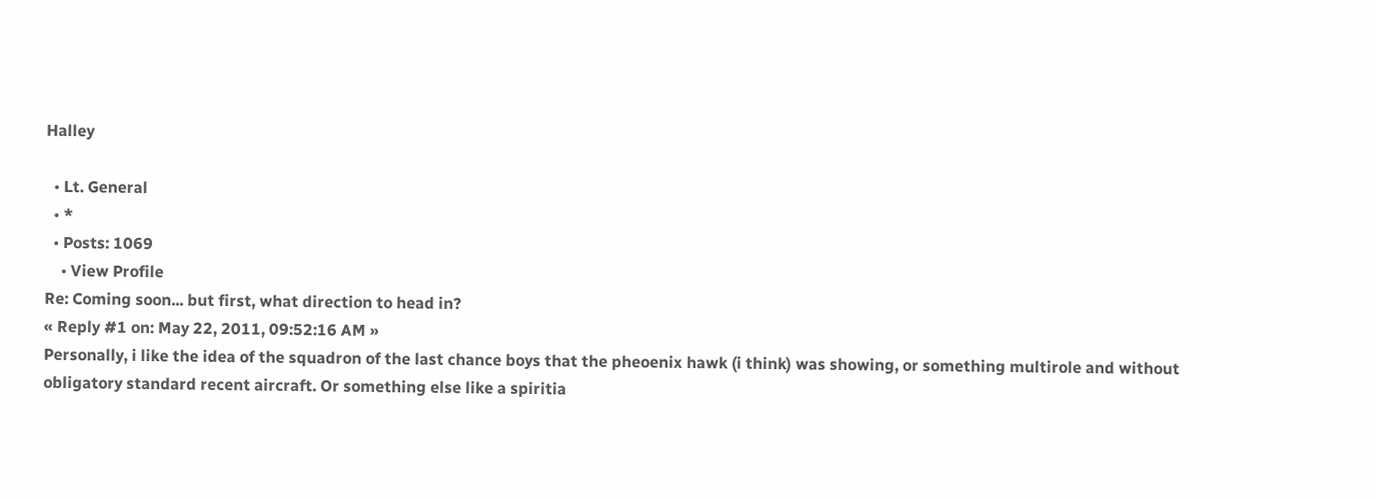Halley

  • Lt. General
  • *
  • Posts: 1069
    • View Profile
Re: Coming soon... but first, what direction to head in?
« Reply #1 on: May 22, 2011, 09:52:16 AM »
Personally, i like the idea of the squadron of the last chance boys that the pheoenix hawk (i think) was showing, or something multirole and without obligatory standard recent aircraft. Or something else like a spiritia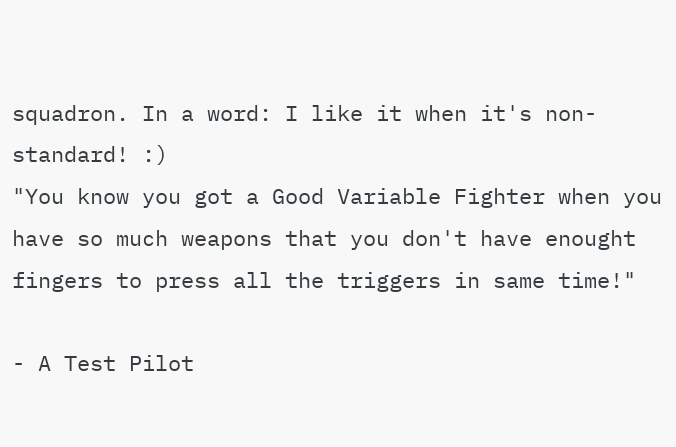squadron. In a word: I like it when it's non-standard! :)
"You know you got a Good Variable Fighter when you have so much weapons that you don't have enought fingers to press all the triggers in same time!"

- A Test Pilot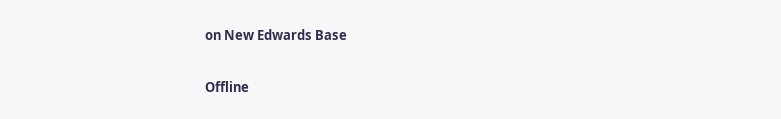on New Edwards Base

Offline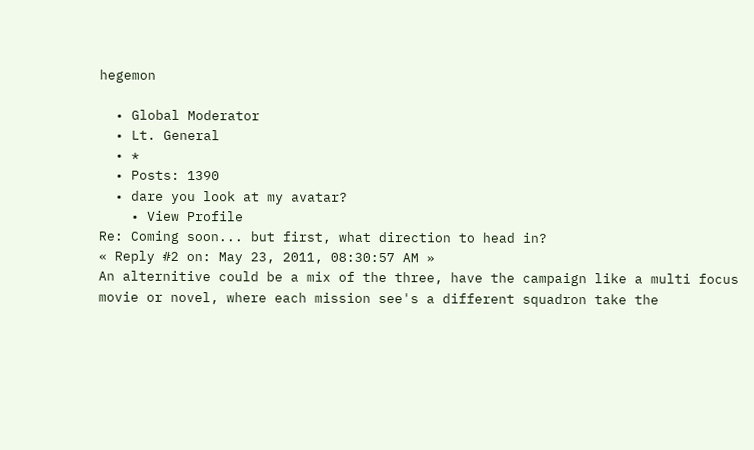hegemon

  • Global Moderator
  • Lt. General
  • *
  • Posts: 1390
  • dare you look at my avatar?
    • View Profile
Re: Coming soon... but first, what direction to head in?
« Reply #2 on: May 23, 2011, 08:30:57 AM »
An alternitive could be a mix of the three, have the campaign like a multi focus movie or novel, where each mission see's a different squadron take the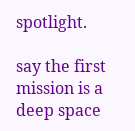spotlight.

say the first mission is a deep space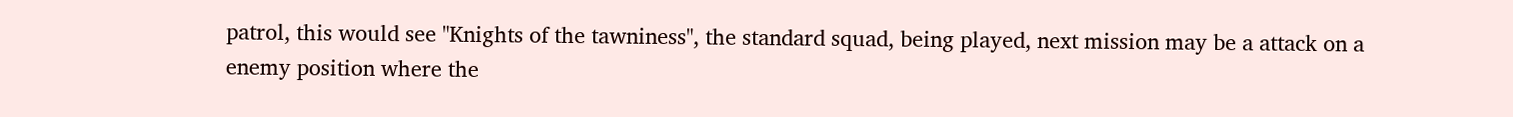patrol, this would see "Knights of the tawniness", the standard squad, being played, next mission may be a attack on a enemy position where the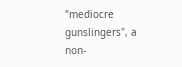"mediocre gunslingers", a non-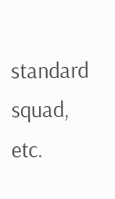standard squad, etc.